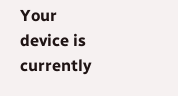Your device is currently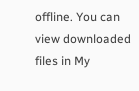offline. You can view downloaded files in My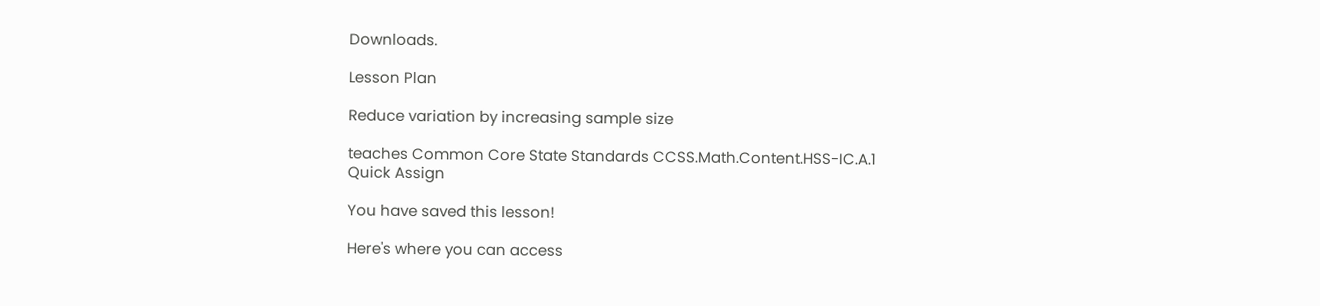Downloads.

Lesson Plan

Reduce variation by increasing sample size

teaches Common Core State Standards CCSS.Math.Content.HSS-IC.A.1
Quick Assign

You have saved this lesson!

Here's where you can access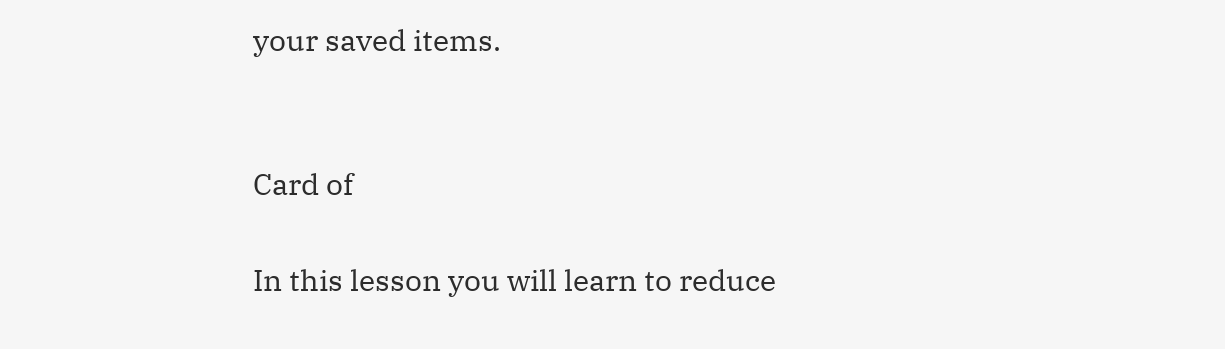your saved items.


Card of

In this lesson you will learn to reduce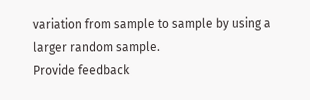variation from sample to sample by using a larger random sample.
Provide feedback